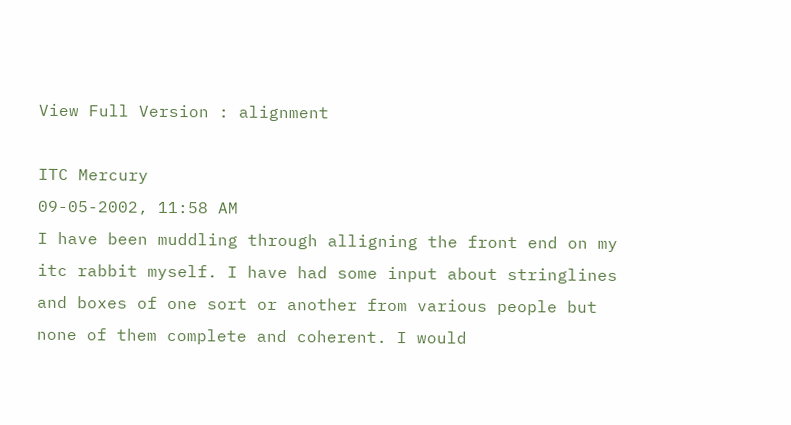View Full Version : alignment

ITC Mercury
09-05-2002, 11:58 AM
I have been muddling through alligning the front end on my itc rabbit myself. I have had some input about stringlines and boxes of one sort or another from various people but none of them complete and coherent. I would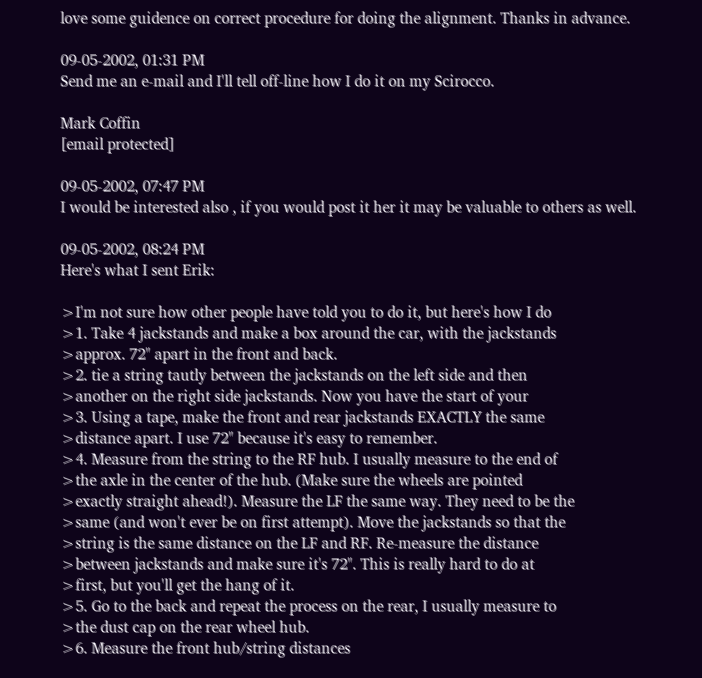love some guidence on correct procedure for doing the alignment. Thanks in advance.

09-05-2002, 01:31 PM
Send me an e-mail and I'll tell off-line how I do it on my Scirocco.

Mark Coffin
[email protected]

09-05-2002, 07:47 PM
I would be interested also , if you would post it her it may be valuable to others as well.

09-05-2002, 08:24 PM
Here's what I sent Erik:

>I'm not sure how other people have told you to do it, but here's how I do
>1. Take 4 jackstands and make a box around the car, with the jackstands
>approx. 72" apart in the front and back.
>2. tie a string tautly between the jackstands on the left side and then
>another on the right side jackstands. Now you have the start of your
>3. Using a tape, make the front and rear jackstands EXACTLY the same
>distance apart. I use 72" because it's easy to remember.
>4. Measure from the string to the RF hub. I usually measure to the end of
>the axle in the center of the hub. (Make sure the wheels are pointed
>exactly straight ahead!). Measure the LF the same way. They need to be the
>same (and won't ever be on first attempt). Move the jackstands so that the
>string is the same distance on the LF and RF. Re-measure the distance
>between jackstands and make sure it's 72". This is really hard to do at
>first, but you'll get the hang of it.
>5. Go to the back and repeat the process on the rear, I usually measure to
>the dust cap on the rear wheel hub.
>6. Measure the front hub/string distances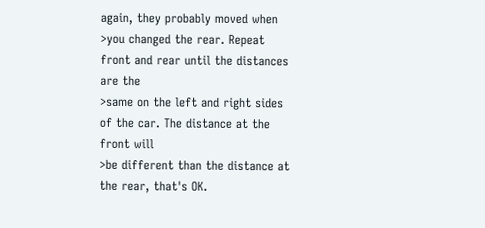again, they probably moved when
>you changed the rear. Repeat front and rear until the distances are the
>same on the left and right sides of the car. The distance at the front will
>be different than the distance at the rear, that's OK.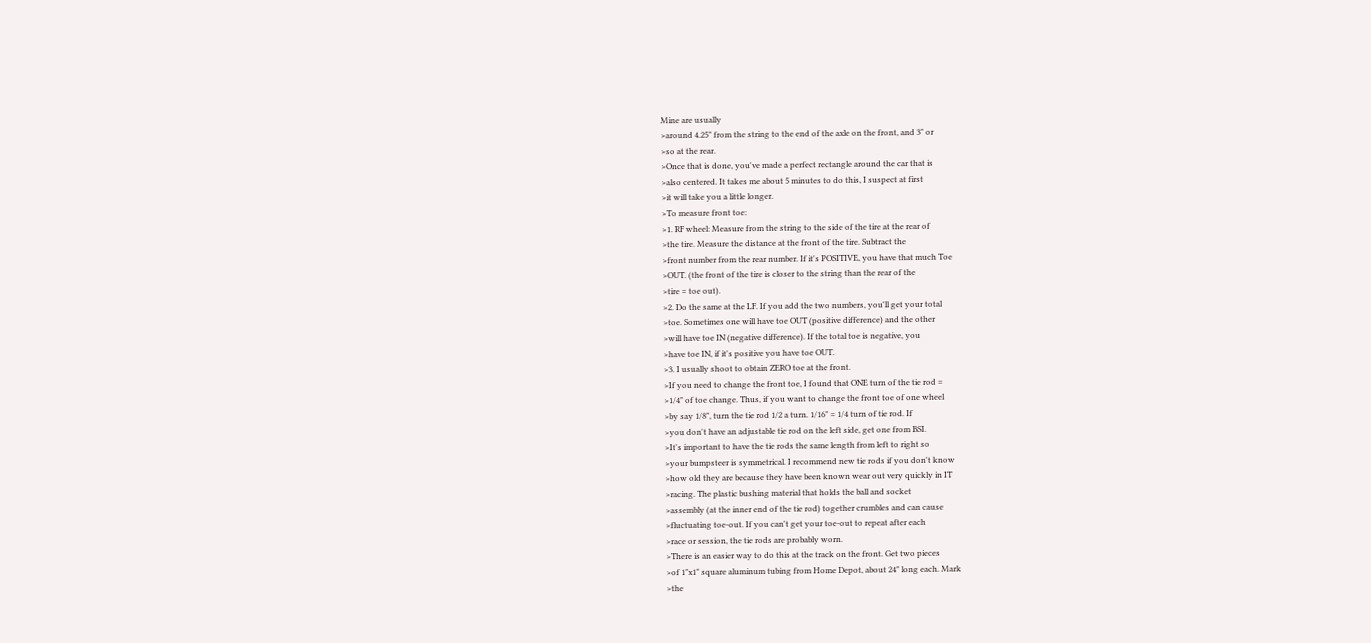Mine are usually
>around 4.25" from the string to the end of the axle on the front, and 3" or
>so at the rear.
>Once that is done, you've made a perfect rectangle around the car that is
>also centered. It takes me about 5 minutes to do this, I suspect at first
>it will take you a little longer.
>To measure front toe:
>1. RF wheel: Measure from the string to the side of the tire at the rear of
>the tire. Measure the distance at the front of the tire. Subtract the
>front number from the rear number. If it's POSITIVE, you have that much Toe
>OUT. (the front of the tire is closer to the string than the rear of the
>tire = toe out).
>2. Do the same at the LF. If you add the two numbers, you'll get your total
>toe. Sometimes one will have toe OUT (positive difference) and the other
>will have toe IN (negative difference). If the total toe is negative, you
>have toe IN, if it's positive you have toe OUT.
>3. I usually shoot to obtain ZERO toe at the front.
>If you need to change the front toe, I found that ONE turn of the tie rod =
>1/4" of toe change. Thus, if you want to change the front toe of one wheel
>by say 1/8", turn the tie rod 1/2 a turn. 1/16" = 1/4 turn of tie rod. If
>you don't have an adjustable tie rod on the left side, get one from BSI.
>It's important to have the tie rods the same length from left to right so
>your bumpsteer is symmetrical. I recommend new tie rods if you don't know
>how old they are because they have been known wear out very quickly in IT
>racing. The plastic bushing material that holds the ball and socket
>assembly (at the inner end of the tie rod) together crumbles and can cause
>fluctuating toe-out. If you can't get your toe-out to repeat after each
>race or session, the tie rods are probably worn.
>There is an easier way to do this at the track on the front. Get two pieces
>of 1"x1" square aluminum tubing from Home Depot, about 24" long each. Mark
>the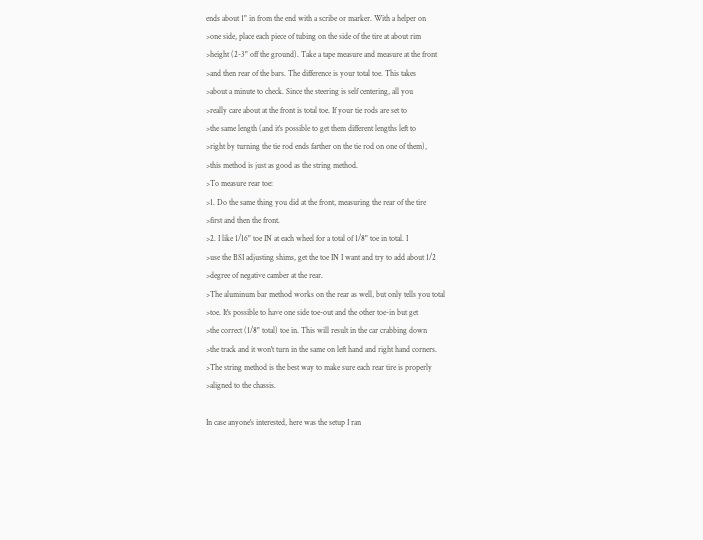ends about 1" in from the end with a scribe or marker. With a helper on
>one side, place each piece of tubing on the side of the tire at about rim
>height (2-3" off the ground). Take a tape measure and measure at the front
>and then rear of the bars. The difference is your total toe. This takes
>about a minute to check. Since the steering is self centering, all you
>really care about at the front is total toe. If your tie rods are set to
>the same length (and it's possible to get them different lengths left to
>right by turning the tie rod ends farther on the tie rod on one of them),
>this method is just as good as the string method.
>To measure rear toe:
>1. Do the same thing you did at the front, measuring the rear of the tire
>first and then the front.
>2. I like 1/16" toe IN at each wheel for a total of 1/8" toe in total. I
>use the BSI adjusting shims, get the toe IN I want and try to add about 1/2
>degree of negative camber at the rear.
>The aluminum bar method works on the rear as well, but only tells you total
>toe. It's possible to have one side toe-out and the other toe-in but get
>the correct (1/8" total) toe in. This will result in the car crabbing down
>the track and it won't turn in the same on left hand and right hand corners.
>The string method is the best way to make sure each rear tire is properly
>aligned to the chassis.

In case anyone's interested, here was the setup I ran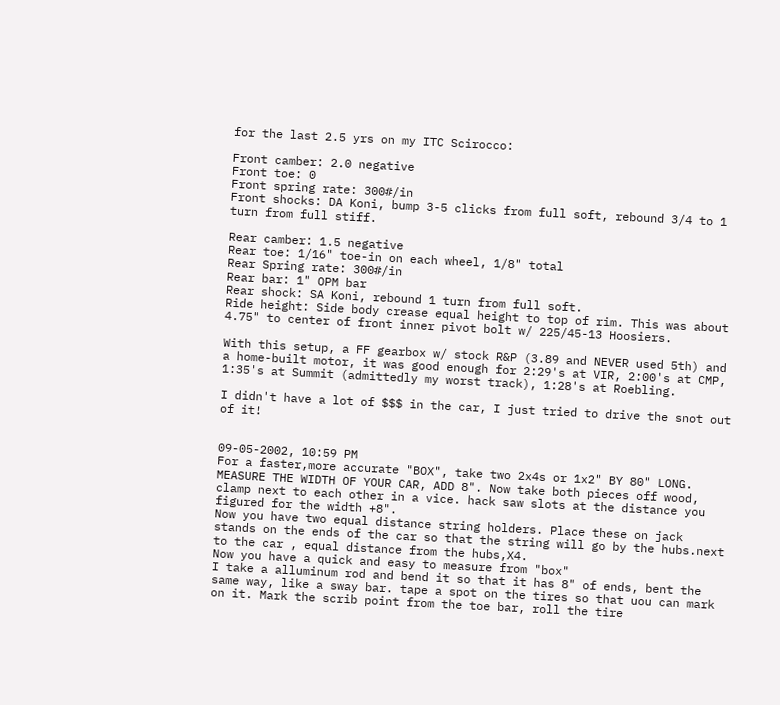for the last 2.5 yrs on my ITC Scirocco:

Front camber: 2.0 negative
Front toe: 0
Front spring rate: 300#/in
Front shocks: DA Koni, bump 3-5 clicks from full soft, rebound 3/4 to 1 turn from full stiff.

Rear camber: 1.5 negative
Rear toe: 1/16" toe-in on each wheel, 1/8" total
Rear Spring rate: 300#/in
Rear bar: 1" OPM bar
Rear shock: SA Koni, rebound 1 turn from full soft.
Ride height: Side body crease equal height to top of rim. This was about 4.75" to center of front inner pivot bolt w/ 225/45-13 Hoosiers.

With this setup, a FF gearbox w/ stock R&P (3.89 and NEVER used 5th) and a home-built motor, it was good enough for 2:29's at VIR, 2:00's at CMP, 1:35's at Summit (admittedly my worst track), 1:28's at Roebling.

I didn't have a lot of $$$ in the car, I just tried to drive the snot out of it!


09-05-2002, 10:59 PM
For a faster,more accurate "BOX", take two 2x4s or 1x2" BY 80" LONG. MEASURE THE WIDTH OF YOUR CAR, ADD 8". Now take both pieces off wood, clamp next to each other in a vice. hack saw slots at the distance you figured for the width +8".
Now you have two equal distance string holders. Place these on jack stands on the ends of the car so that the string will go by the hubs.next to the car , equal distance from the hubs,X4.
Now you have a quick and easy to measure from "box"
I take a alluminum rod and bend it so that it has 8" of ends, bent the same way, like a sway bar. tape a spot on the tires so that uou can mark on it. Mark the scrib point from the toe bar, roll the tire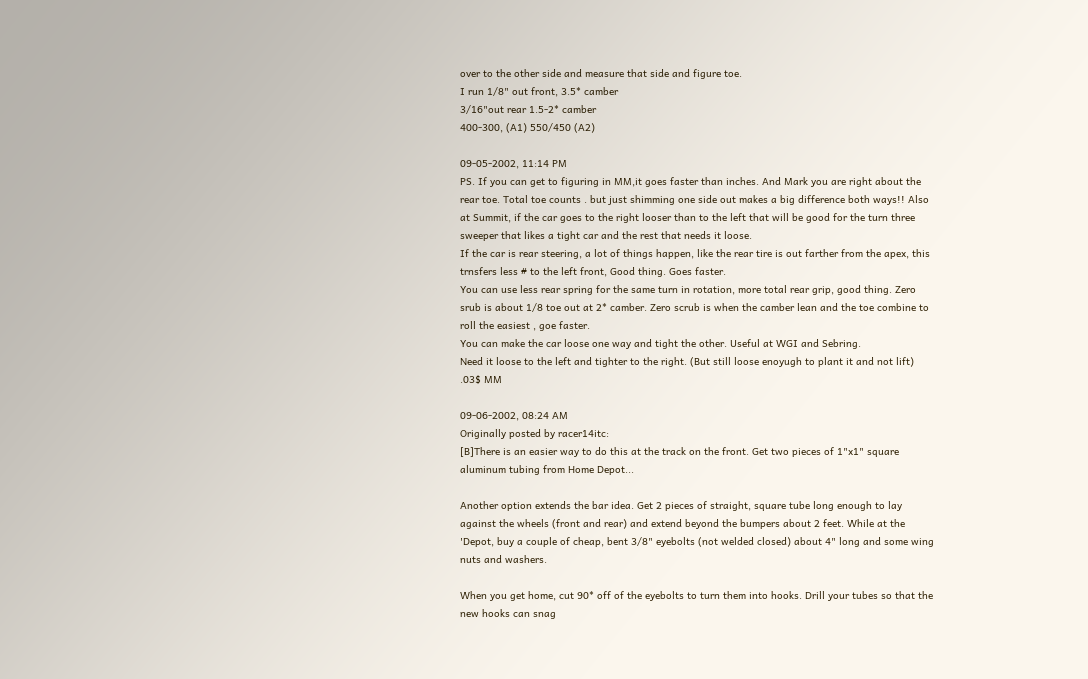over to the other side and measure that side and figure toe.
I run 1/8" out front, 3.5* camber
3/16"out rear 1.5-2* camber
400-300, (A1) 550/450 (A2)

09-05-2002, 11:14 PM
PS. If you can get to figuring in MM,it goes faster than inches. And Mark you are right about the rear toe. Total toe counts . but just shimming one side out makes a big difference both ways!! Also at Summit, if the car goes to the right looser than to the left that will be good for the turn three sweeper that likes a tight car and the rest that needs it loose.
If the car is rear steering, a lot of things happen, like the rear tire is out farther from the apex, this trnsfers less # to the left front, Good thing. Goes faster.
You can use less rear spring for the same turn in rotation, more total rear grip, good thing. Zero srub is about 1/8 toe out at 2* camber. Zero scrub is when the camber lean and the toe combine to roll the easiest , goe faster.
You can make the car loose one way and tight the other. Useful at WGI and Sebring.
Need it loose to the left and tighter to the right. (But still loose enoyugh to plant it and not lift)
.03$ MM

09-06-2002, 08:24 AM
Originally posted by racer14itc:
[B]There is an easier way to do this at the track on the front. Get two pieces of 1"x1" square aluminum tubing from Home Depot...

Another option extends the bar idea. Get 2 pieces of straight, square tube long enough to lay against the wheels (front and rear) and extend beyond the bumpers about 2 feet. While at the 'Depot, buy a couple of cheap, bent 3/8" eyebolts (not welded closed) about 4" long and some wing nuts and washers.

When you get home, cut 90* off of the eyebolts to turn them into hooks. Drill your tubes so that the new hooks can snag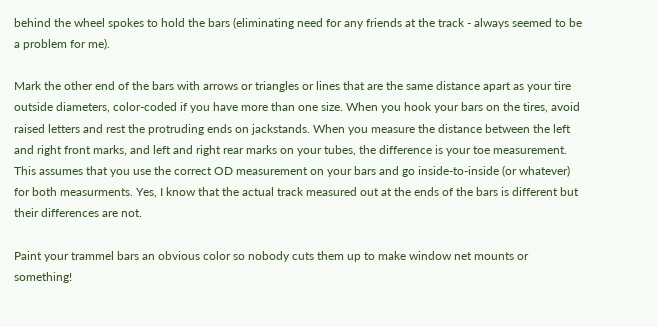behind the wheel spokes to hold the bars (eliminating need for any friends at the track - always seemed to be a problem for me).

Mark the other end of the bars with arrows or triangles or lines that are the same distance apart as your tire outside diameters, color-coded if you have more than one size. When you hook your bars on the tires, avoid raised letters and rest the protruding ends on jackstands. When you measure the distance between the left and right front marks, and left and right rear marks on your tubes, the difference is your toe measurement. This assumes that you use the correct OD measurement on your bars and go inside-to-inside (or whatever) for both measurments. Yes, I know that the actual track measured out at the ends of the bars is different but their differences are not.

Paint your trammel bars an obvious color so nobody cuts them up to make window net mounts or something!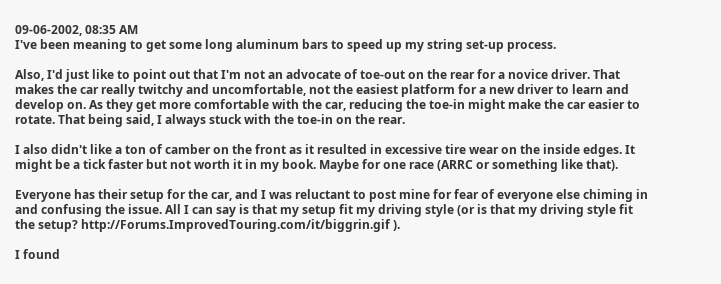09-06-2002, 08:35 AM
I've been meaning to get some long aluminum bars to speed up my string set-up process.

Also, I'd just like to point out that I'm not an advocate of toe-out on the rear for a novice driver. That makes the car really twitchy and uncomfortable, not the easiest platform for a new driver to learn and develop on. As they get more comfortable with the car, reducing the toe-in might make the car easier to rotate. That being said, I always stuck with the toe-in on the rear.

I also didn't like a ton of camber on the front as it resulted in excessive tire wear on the inside edges. It might be a tick faster but not worth it in my book. Maybe for one race (ARRC or something like that).

Everyone has their setup for the car, and I was reluctant to post mine for fear of everyone else chiming in and confusing the issue. All I can say is that my setup fit my driving style (or is that my driving style fit the setup? http://Forums.ImprovedTouring.com/it/biggrin.gif ).

I found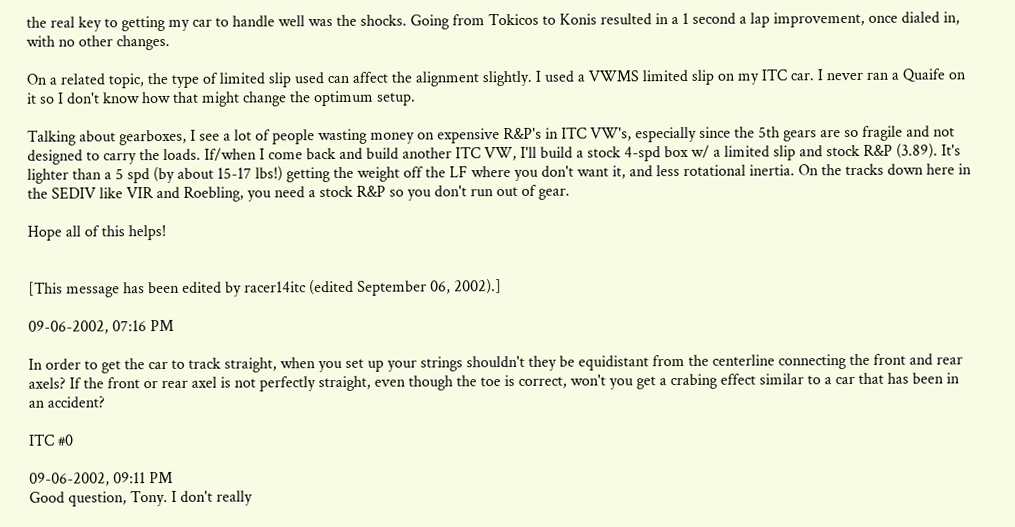the real key to getting my car to handle well was the shocks. Going from Tokicos to Konis resulted in a 1 second a lap improvement, once dialed in, with no other changes.

On a related topic, the type of limited slip used can affect the alignment slightly. I used a VWMS limited slip on my ITC car. I never ran a Quaife on it so I don't know how that might change the optimum setup.

Talking about gearboxes, I see a lot of people wasting money on expensive R&P's in ITC VW's, especially since the 5th gears are so fragile and not designed to carry the loads. If/when I come back and build another ITC VW, I'll build a stock 4-spd box w/ a limited slip and stock R&P (3.89). It's lighter than a 5 spd (by about 15-17 lbs!) getting the weight off the LF where you don't want it, and less rotational inertia. On the tracks down here in the SEDIV like VIR and Roebling, you need a stock R&P so you don't run out of gear.

Hope all of this helps!


[This message has been edited by racer14itc (edited September 06, 2002).]

09-06-2002, 07:16 PM

In order to get the car to track straight, when you set up your strings shouldn't they be equidistant from the centerline connecting the front and rear axels? If the front or rear axel is not perfectly straight, even though the toe is correct, won't you get a crabing effect similar to a car that has been in an accident?

ITC #0

09-06-2002, 09:11 PM
Good question, Tony. I don't really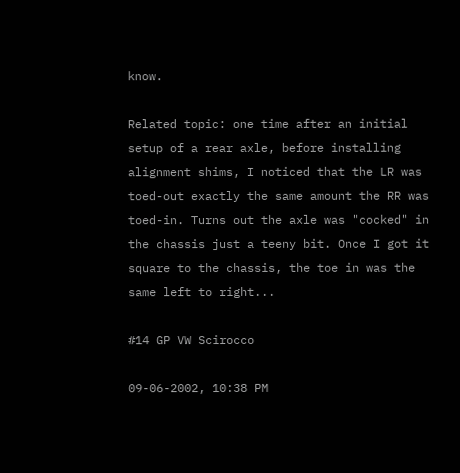know.

Related topic: one time after an initial setup of a rear axle, before installing alignment shims, I noticed that the LR was toed-out exactly the same amount the RR was toed-in. Turns out the axle was "cocked" in the chassis just a teeny bit. Once I got it square to the chassis, the toe in was the same left to right...

#14 GP VW Scirocco

09-06-2002, 10:38 PM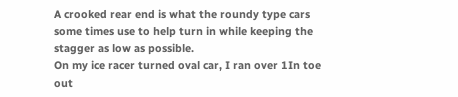A crooked rear end is what the roundy type cars some times use to help turn in while keeping the stagger as low as possible.
On my ice racer turned oval car, I ran over 1In toe out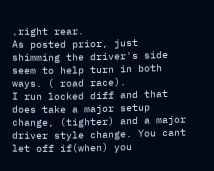,right rear.
As posted prior, just shimming the driver's side seem to help turn in both ways. ( road race).
I run locked diff and that does take a major setup change, (tighter) and a major driver style change. You cant let off if(when) you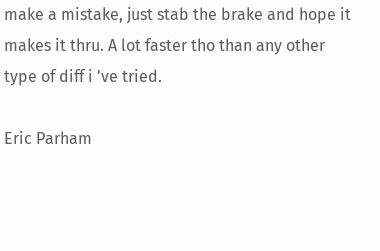make a mistake, just stab the brake and hope it makes it thru. A lot faster tho than any other type of diff i 've tried.

Eric Parham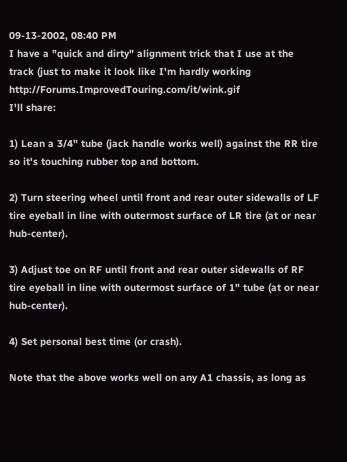09-13-2002, 08:40 PM
I have a "quick and dirty" alignment trick that I use at the track (just to make it look like I'm hardly working http://Forums.ImprovedTouring.com/it/wink.gif
I'll share:

1) Lean a 3/4" tube (jack handle works well) against the RR tire so it's touching rubber top and bottom.

2) Turn steering wheel until front and rear outer sidewalls of LF tire eyeball in line with outermost surface of LR tire (at or near hub-center).

3) Adjust toe on RF until front and rear outer sidewalls of RF tire eyeball in line with outermost surface of 1" tube (at or near hub-center).

4) Set personal best time (or crash).

Note that the above works well on any A1 chassis, as long as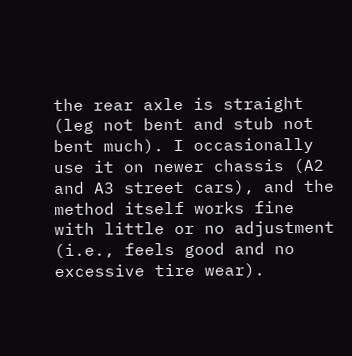the rear axle is straight (leg not bent and stub not bent much). I occasionally use it on newer chassis (A2 and A3 street cars), and the method itself works fine with little or no adjustment (i.e., feels good and no excessive tire wear).